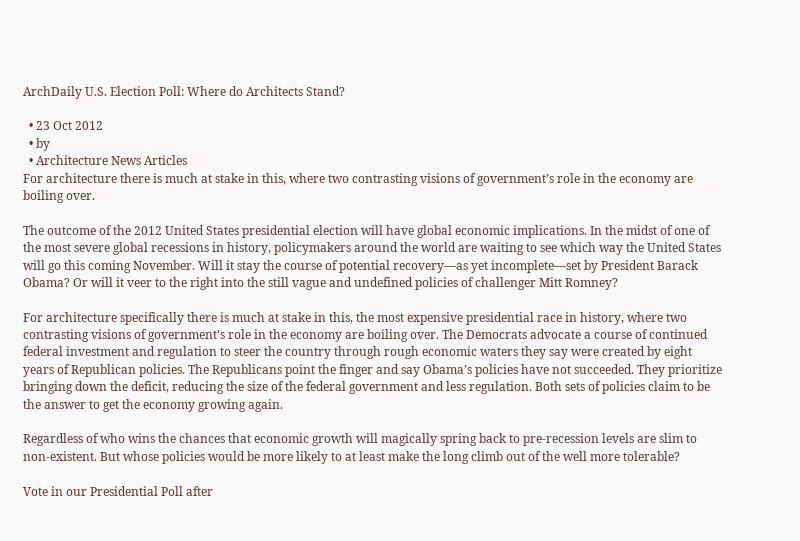ArchDaily U.S. Election Poll: Where do Architects Stand?

  • 23 Oct 2012
  • by
  • Architecture News Articles
For architecture there is much at stake in this, where two contrasting visions of government’s role in the economy are boiling over.

The outcome of the 2012 United States presidential election will have global economic implications. In the midst of one of the most severe global recessions in history, policymakers around the world are waiting to see which way the United States will go this coming November. Will it stay the course of potential recovery—as yet incomplete—set by President Barack Obama? Or will it veer to the right into the still vague and undefined policies of challenger Mitt Romney?

For architecture specifically there is much at stake in this, the most expensive presidential race in history, where two contrasting visions of government’s role in the economy are boiling over. The Democrats advocate a course of continued federal investment and regulation to steer the country through rough economic waters they say were created by eight years of Republican policies. The Republicans point the finger and say Obama’s policies have not succeeded. They prioritize bringing down the deficit, reducing the size of the federal government and less regulation. Both sets of policies claim to be the answer to get the economy growing again.

Regardless of who wins the chances that economic growth will magically spring back to pre-recession levels are slim to non-existent. But whose policies would be more likely to at least make the long climb out of the well more tolerable?

Vote in our Presidential Poll after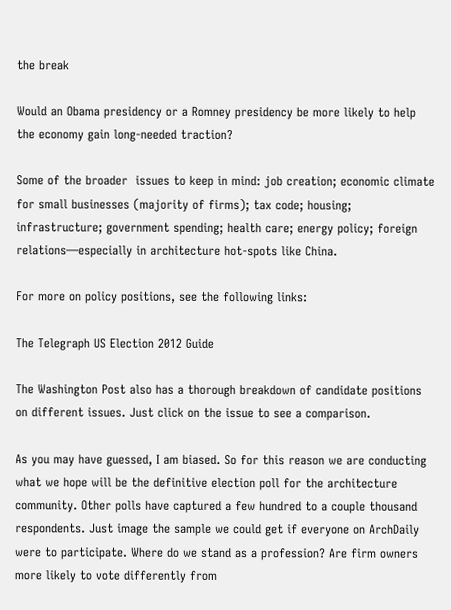the break

Would an Obama presidency or a Romney presidency be more likely to help the economy gain long-needed traction?

Some of the broader  issues to keep in mind: job creation; economic climate for small businesses (majority of firms); tax code; housing; infrastructure; government spending; health care; energy policy; foreign relations—especially in architecture hot-spots like China.

For more on policy positions, see the following links:

The Telegraph US Election 2012 Guide

The Washington Post also has a thorough breakdown of candidate positions on different issues. Just click on the issue to see a comparison.

As you may have guessed, I am biased. So for this reason we are conducting what we hope will be the definitive election poll for the architecture community. Other polls have captured a few hundred to a couple thousand respondents. Just image the sample we could get if everyone on ArchDaily were to participate. Where do we stand as a profession? Are firm owners more likely to vote differently from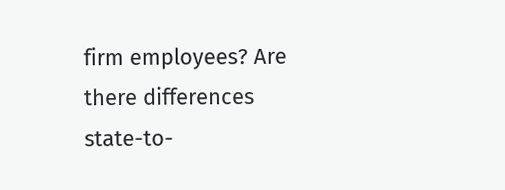firm employees? Are there differences state-to-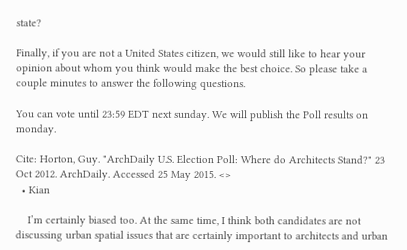state?

Finally, if you are not a United States citizen, we would still like to hear your opinion about whom you think would make the best choice. So please take a couple minutes to answer the following questions.

You can vote until 23:59 EDT next sunday. We will publish the Poll results on monday.

Cite: Horton, Guy. "ArchDaily U.S. Election Poll: Where do Architects Stand?" 23 Oct 2012. ArchDaily. Accessed 25 May 2015. <>
  • Kian

    I’m certainly biased too. At the same time, I think both candidates are not discussing urban spatial issues that are certainly important to architects and urban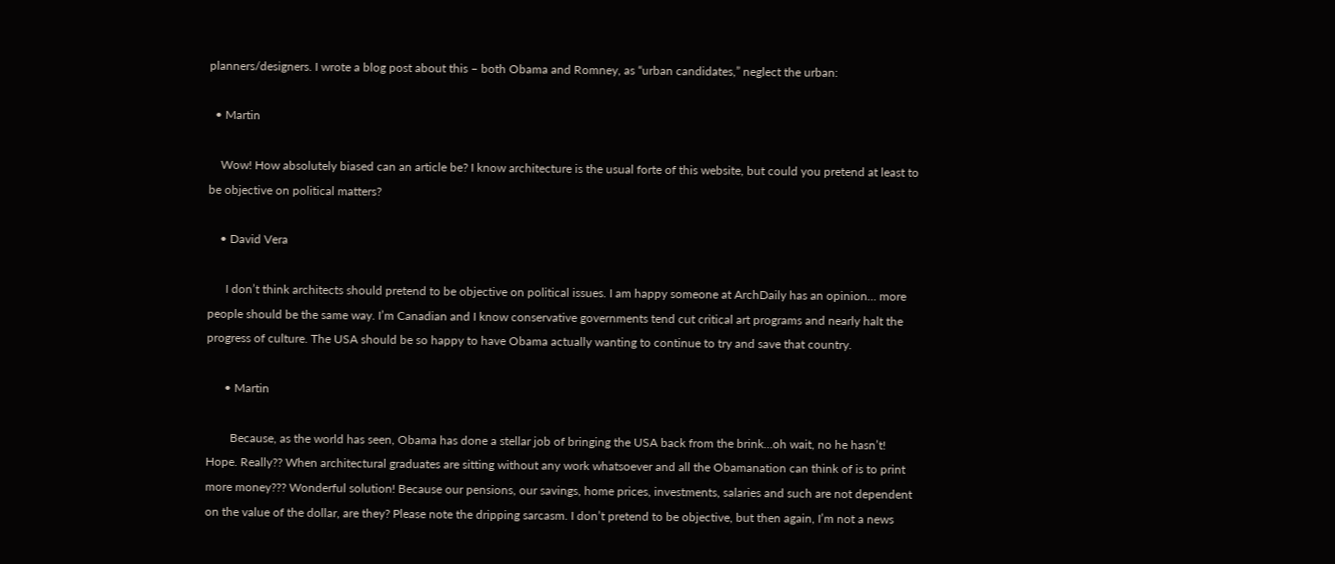planners/designers. I wrote a blog post about this – both Obama and Romney, as “urban candidates,” neglect the urban:

  • Martin

    Wow! How absolutely biased can an article be? I know architecture is the usual forte of this website, but could you pretend at least to be objective on political matters?

    • David Vera

      I don’t think architects should pretend to be objective on political issues. I am happy someone at ArchDaily has an opinion… more people should be the same way. I’m Canadian and I know conservative governments tend cut critical art programs and nearly halt the progress of culture. The USA should be so happy to have Obama actually wanting to continue to try and save that country.

      • Martin

        Because, as the world has seen, Obama has done a stellar job of bringing the USA back from the brink…oh wait, no he hasn’t! Hope. Really?? When architectural graduates are sitting without any work whatsoever and all the Obamanation can think of is to print more money??? Wonderful solution! Because our pensions, our savings, home prices, investments, salaries and such are not dependent on the value of the dollar, are they? Please note the dripping sarcasm. I don’t pretend to be objective, but then again, I’m not a news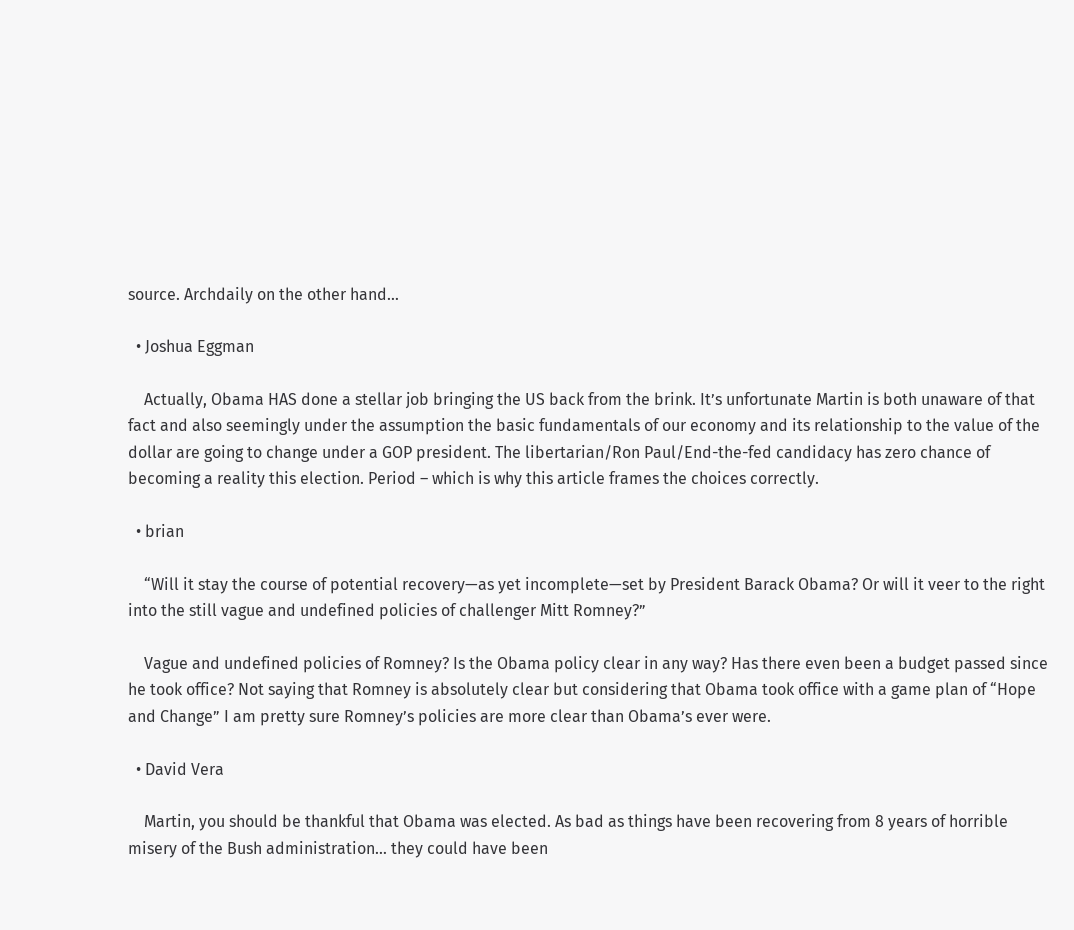source. Archdaily on the other hand…

  • Joshua Eggman

    Actually, Obama HAS done a stellar job bringing the US back from the brink. It’s unfortunate Martin is both unaware of that fact and also seemingly under the assumption the basic fundamentals of our economy and its relationship to the value of the dollar are going to change under a GOP president. The libertarian/Ron Paul/End-the-fed candidacy has zero chance of becoming a reality this election. Period – which is why this article frames the choices correctly.

  • brian

    “Will it stay the course of potential recovery—as yet incomplete—set by President Barack Obama? Or will it veer to the right into the still vague and undefined policies of challenger Mitt Romney?”

    Vague and undefined policies of Romney? Is the Obama policy clear in any way? Has there even been a budget passed since he took office? Not saying that Romney is absolutely clear but considering that Obama took office with a game plan of “Hope and Change” I am pretty sure Romney’s policies are more clear than Obama’s ever were.

  • David Vera

    Martin, you should be thankful that Obama was elected. As bad as things have been recovering from 8 years of horrible misery of the Bush administration… they could have been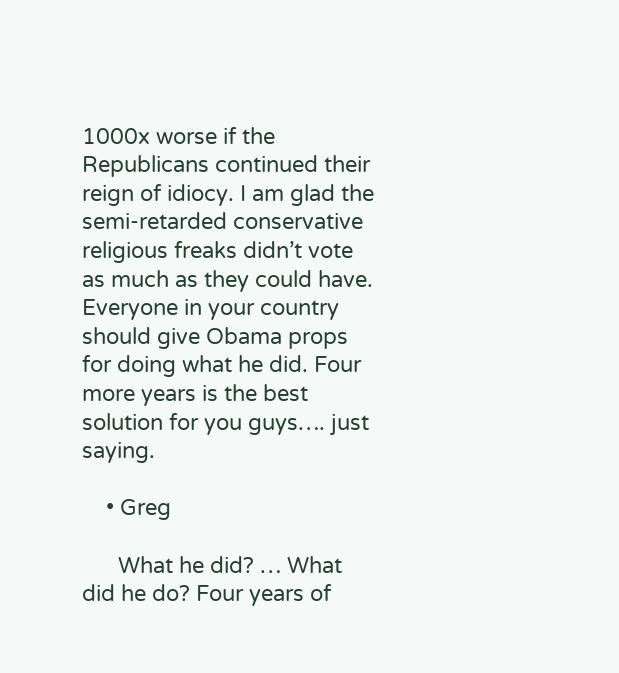1000x worse if the Republicans continued their reign of idiocy. I am glad the semi-retarded conservative religious freaks didn’t vote as much as they could have. Everyone in your country should give Obama props for doing what he did. Four more years is the best solution for you guys…. just saying.

    • Greg

      What he did? … What did he do? Four years of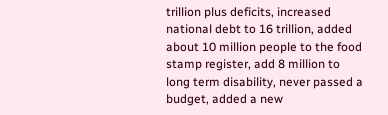trillion plus deficits, increased national debt to 16 trillion, added about 10 million people to the food stamp register, add 8 million to long term disability, never passed a budget, added a new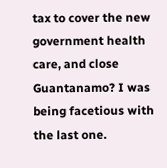tax to cover the new government health care, and close Guantanamo? I was being facetious with the last one.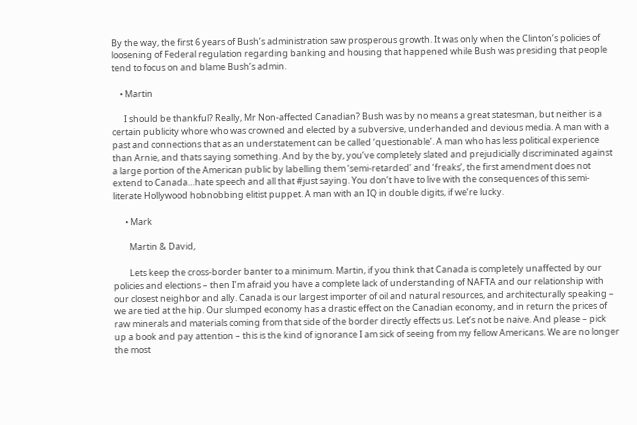By the way, the first 6 years of Bush’s administration saw prosperous growth. It was only when the Clinton’s policies of loosening of Federal regulation regarding banking and housing that happened while Bush was presiding that people tend to focus on and blame Bush’s admin.

    • Martin

      I should be thankful? Really, Mr Non-affected Canadian? Bush was by no means a great statesman, but neither is a certain publicity whore who was crowned and elected by a subversive, underhanded and devious media. A man with a past and connections that as an understatement can be called ‘questionable’. A man who has less political experience than Arnie, and thats saying something. And by the by, you’ve completely slated and prejudicially discriminated against a large portion of the American public by labelling them ‘semi-retarded’ and ‘freaks’, the first amendment does not extend to Canada…hate speech and all that #just saying. You don’t have to live with the consequences of this semi-literate Hollywood hobnobbing elitist puppet. A man with an IQ in double digits, if we’re lucky.

      • Mark

        Martin & David,

        Lets keep the cross-border banter to a minimum. Martin, if you think that Canada is completely unaffected by our policies and elections – then I’m afraid you have a complete lack of understanding of NAFTA and our relationship with our closest neighbor and ally. Canada is our largest importer of oil and natural resources, and architecturally speaking – we are tied at the hip. Our slumped economy has a drastic effect on the Canadian economy, and in return the prices of raw minerals and materials coming from that side of the border directly effects us. Let’s not be naive. And please – pick up a book and pay attention – this is the kind of ignorance I am sick of seeing from my fellow Americans. We are no longer the most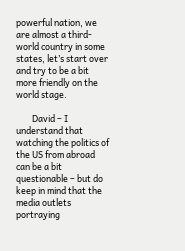powerful nation, we are almost a third-world country in some states, let’s start over and try to be a bit more friendly on the world stage.

        David – I understand that watching the politics of the US from abroad can be a bit questionable – but do keep in mind that the media outlets portraying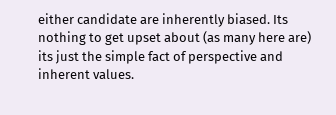either candidate are inherently biased. Its nothing to get upset about (as many here are) its just the simple fact of perspective and inherent values.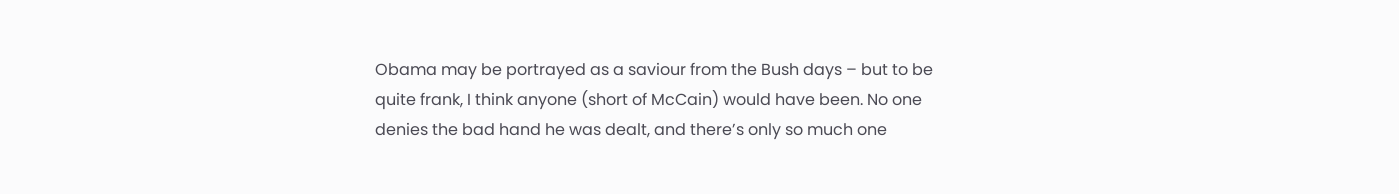Obama may be portrayed as a saviour from the Bush days – but to be quite frank, I think anyone (short of McCain) would have been. No one denies the bad hand he was dealt, and there’s only so much one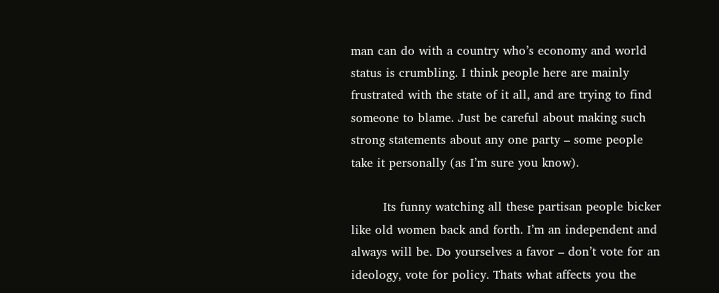man can do with a country who’s economy and world status is crumbling. I think people here are mainly frustrated with the state of it all, and are trying to find someone to blame. Just be careful about making such strong statements about any one party – some people take it personally (as I’m sure you know).

        Its funny watching all these partisan people bicker like old women back and forth. I’m an independent and always will be. Do yourselves a favor – don’t vote for an ideology, vote for policy. Thats what affects you the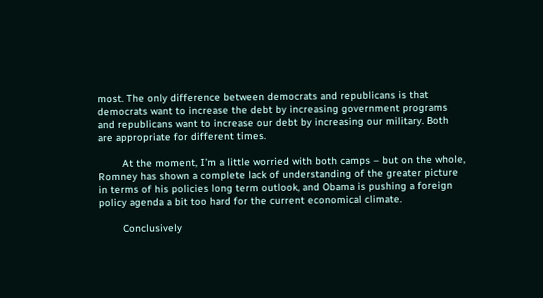most. The only difference between democrats and republicans is that democrats want to increase the debt by increasing government programs and republicans want to increase our debt by increasing our military. Both are appropriate for different times.

        At the moment, I’m a little worried with both camps – but on the whole, Romney has shown a complete lack of understanding of the greater picture in terms of his policies long term outlook, and Obama is pushing a foreign policy agenda a bit too hard for the current economical climate.

        Conclusively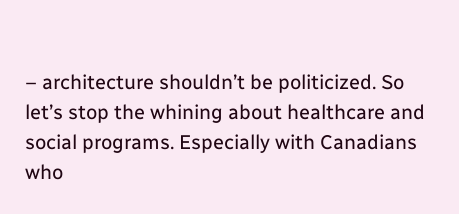– architecture shouldn’t be politicized. So let’s stop the whining about healthcare and social programs. Especially with Canadians who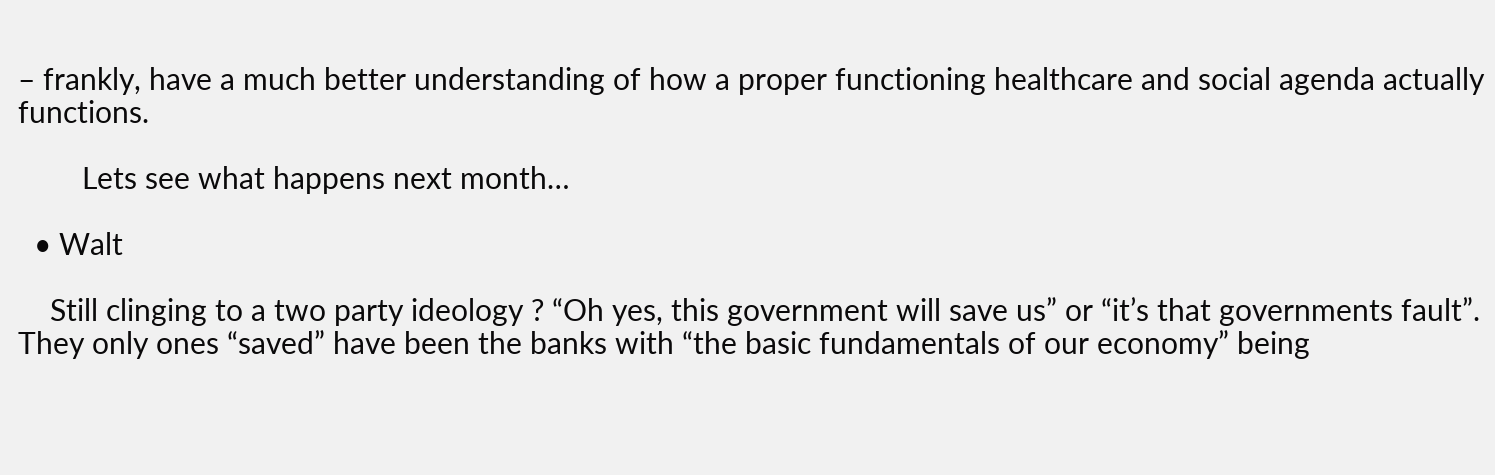– frankly, have a much better understanding of how a proper functioning healthcare and social agenda actually functions.

        Lets see what happens next month…

  • Walt

    Still clinging to a two party ideology ? “Oh yes, this government will save us” or “it’s that governments fault”. They only ones “saved” have been the banks with “the basic fundamentals of our economy” being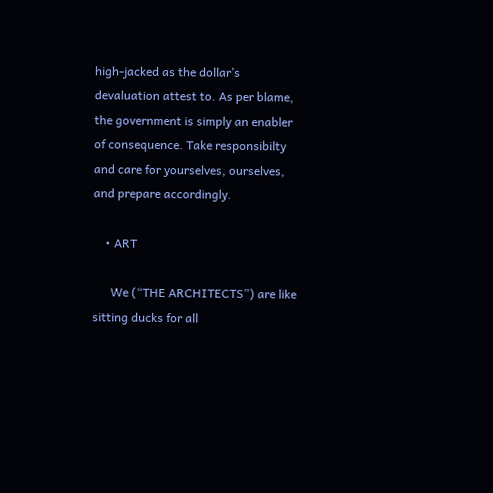high-jacked as the dollar’s devaluation attest to. As per blame, the government is simply an enabler of consequence. Take responsibilty and care for yourselves, ourselves, and prepare accordingly.

    • ART

      We (“THE ARCHITECTS”) are like sitting ducks for all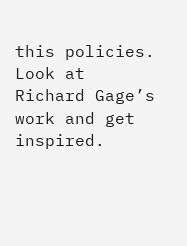this policies. Look at Richard Gage’s work and get inspired.